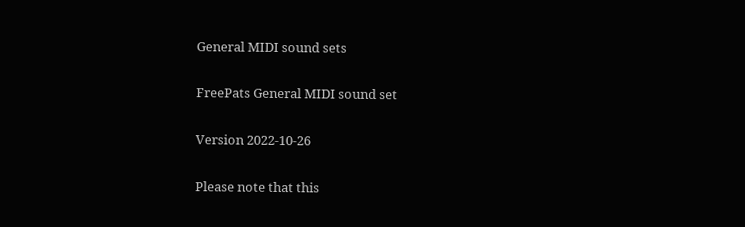General MIDI sound sets

FreePats General MIDI sound set

Version 2022-10-26

Please note that this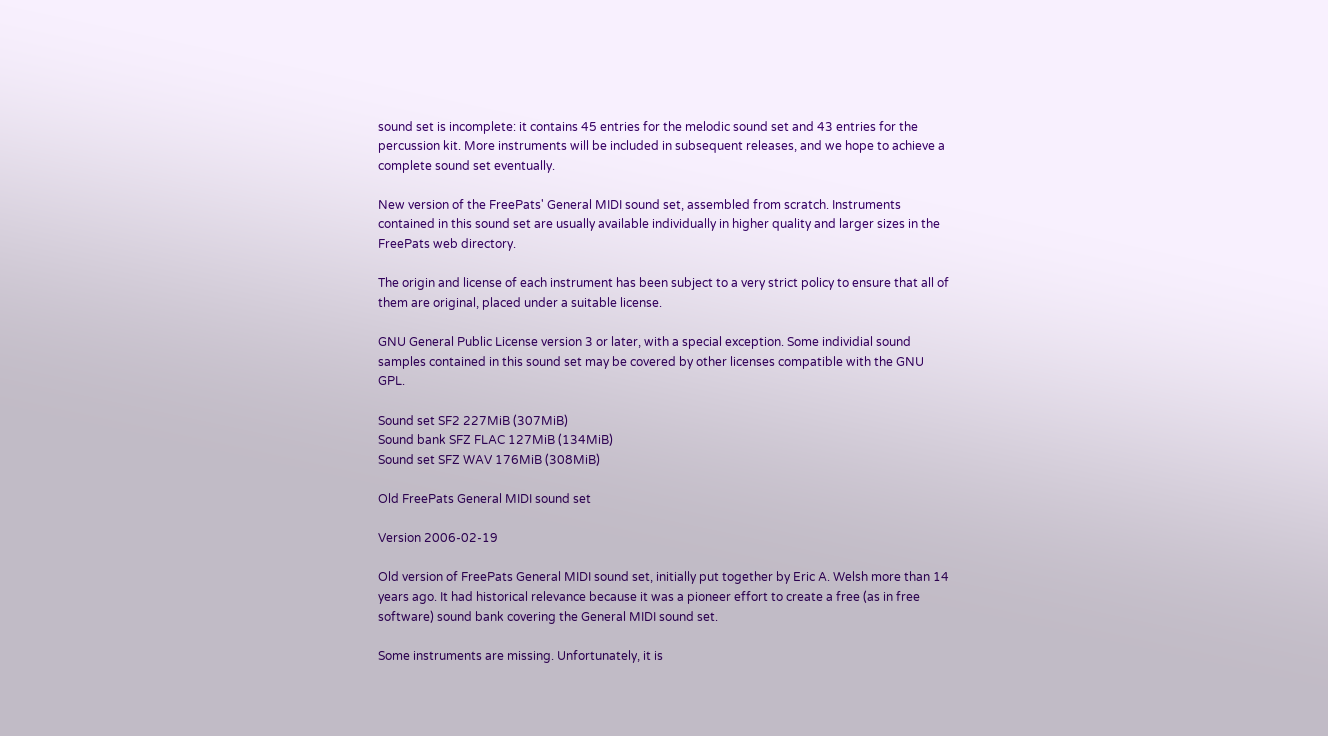sound set is incomplete: it contains 45 entries for the melodic sound set and 43 entries for the percussion kit. More instruments will be included in subsequent releases, and we hope to achieve a complete sound set eventually.

New version of the FreePats' General MIDI sound set, assembled from scratch. Instruments contained in this sound set are usually available individually in higher quality and larger sizes in the FreePats web directory.

The origin and license of each instrument has been subject to a very strict policy to ensure that all of them are original, placed under a suitable license.

GNU General Public License version 3 or later, with a special exception. Some individial sound samples contained in this sound set may be covered by other licenses compatible with the GNU GPL.

Sound set SF2 227MiB (307MiB)
Sound bank SFZ FLAC 127MiB (134MiB)
Sound set SFZ WAV 176MiB (308MiB)

Old FreePats General MIDI sound set

Version 2006-02-19

Old version of FreePats General MIDI sound set, initially put together by Eric A. Welsh more than 14 years ago. It had historical relevance because it was a pioneer effort to create a free (as in free software) sound bank covering the General MIDI sound set.

Some instruments are missing. Unfortunately, it is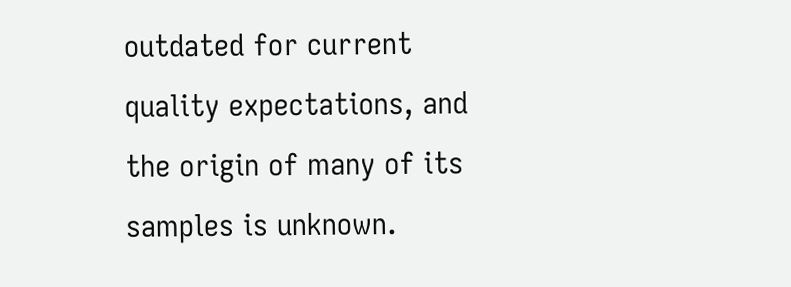outdated for current quality expectations, and the origin of many of its samples is unknown.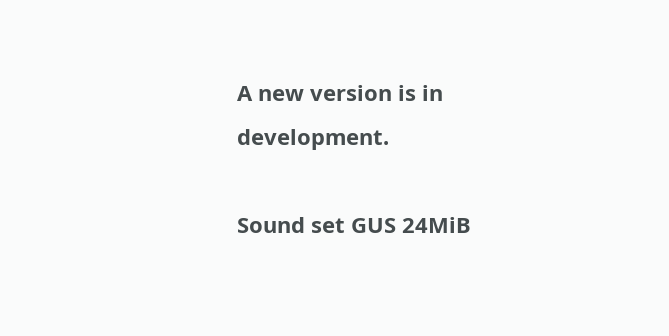A new version is in development.

Sound set GUS 24MiB